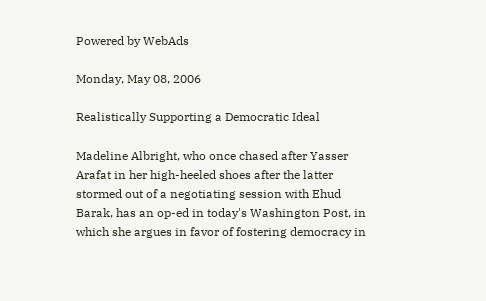Powered by WebAds

Monday, May 08, 2006

Realistically Supporting a Democratic Ideal

Madeline Albright, who once chased after Yasser Arafat in her high-heeled shoes after the latter stormed out of a negotiating session with Ehud Barak, has an op-ed in today's Washington Post, in which she argues in favor of fostering democracy in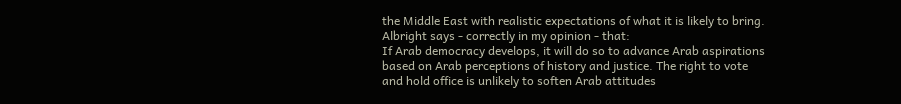the Middle East with realistic expectations of what it is likely to bring. Albright says - correctly in my opinion - that:
If Arab democracy develops, it will do so to advance Arab aspirations based on Arab perceptions of history and justice. The right to vote and hold office is unlikely to soften Arab attitudes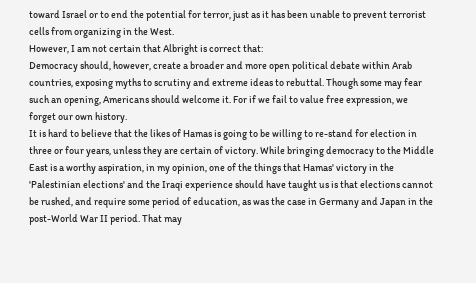toward Israel or to end the potential for terror, just as it has been unable to prevent terrorist cells from organizing in the West.
However, I am not certain that Albright is correct that:
Democracy should, however, create a broader and more open political debate within Arab countries, exposing myths to scrutiny and extreme ideas to rebuttal. Though some may fear such an opening, Americans should welcome it. For if we fail to value free expression, we forget our own history.
It is hard to believe that the likes of Hamas is going to be willing to re-stand for election in three or four years, unless they are certain of victory. While bringing democracy to the Middle East is a worthy aspiration, in my opinion, one of the things that Hamas' victory in the 'Palestinian elections' and the Iraqi experience should have taught us is that elections cannot be rushed, and require some period of education, as was the case in Germany and Japan in the post-World War II period. That may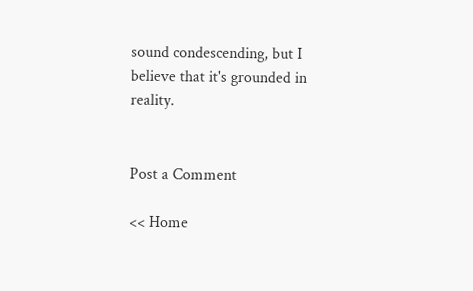sound condescending, but I believe that it's grounded in reality.


Post a Comment

<< Home